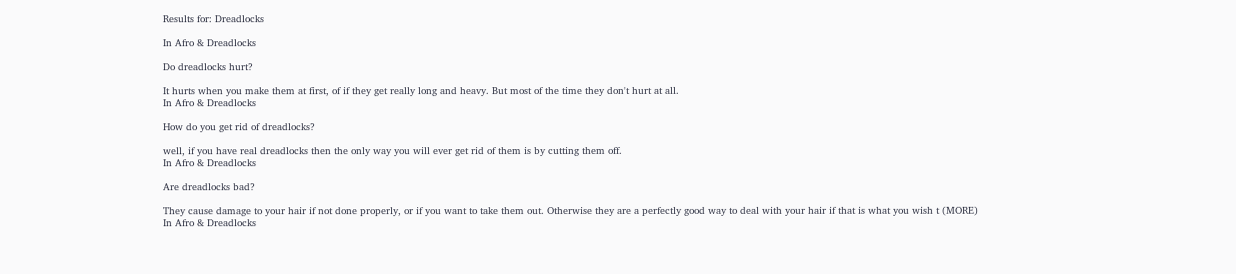Results for: Dreadlocks

In Afro & Dreadlocks

Do dreadlocks hurt?

It hurts when you make them at first, of if they get really long and heavy. But most of the time they don't hurt at all.
In Afro & Dreadlocks

How do you get rid of dreadlocks?

well, if you have real dreadlocks then the only way you will ever get rid of them is by cutting them off.
In Afro & Dreadlocks

Are dreadlocks bad?

They cause damage to your hair if not done properly, or if you want to take them out. Otherwise they are a perfectly good way to deal with your hair if that is what you wish t (MORE)
In Afro & Dreadlocks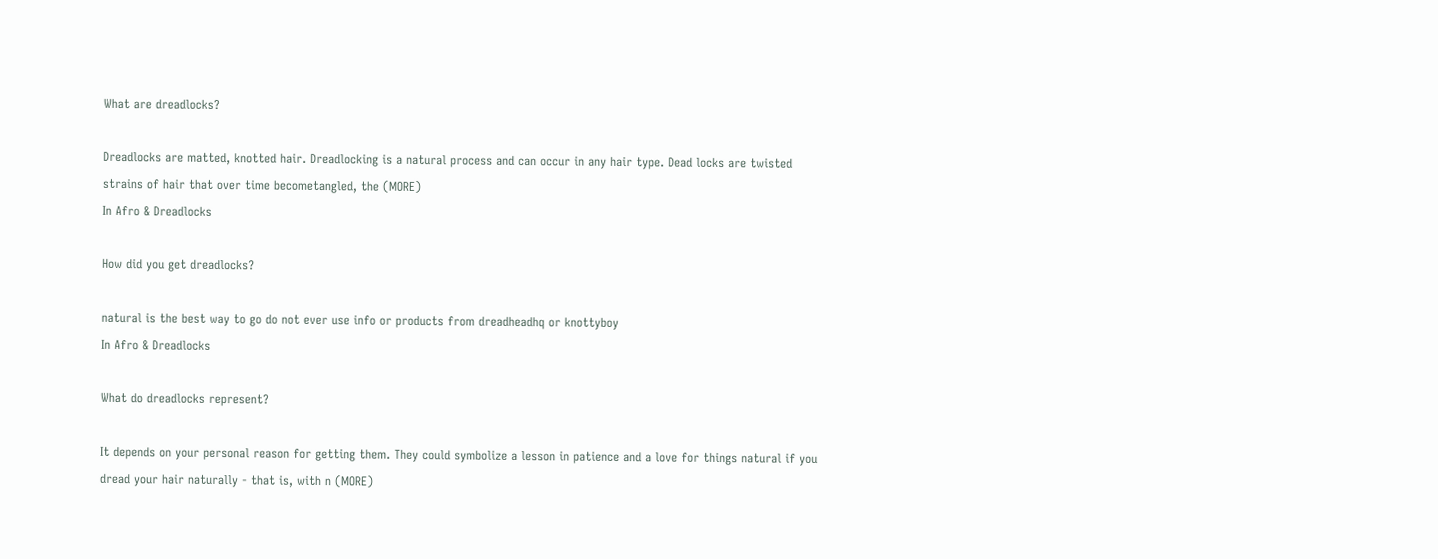What are dreadlocks?

Dreadlocks are matted, knotted hair. Dreadlocking is a natural process and can occur in any hair type. Dead locks are twisted strains of hair that over time becometangled, the (MORE)
In Afro & Dreadlocks

How did you get dreadlocks?

natural is the best way to go do not ever use info or products from dreadheadhq or knottyboy
In Afro & Dreadlocks

What do dreadlocks represent?

It depends on your personal reason for getting them. They could symbolize a lesson in patience and a love for things natural if you dread your hair naturally - that is, with n (MORE)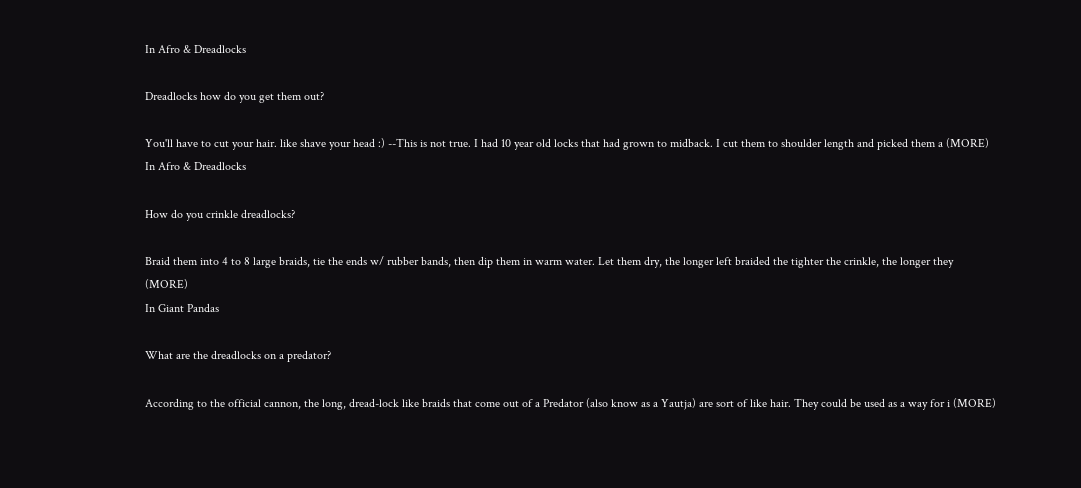In Afro & Dreadlocks

Dreadlocks how do you get them out?

You'll have to cut your hair. like shave your head :) --This is not true. I had 10 year old locks that had grown to midback. I cut them to shoulder length and picked them a (MORE)
In Afro & Dreadlocks

How do you crinkle dreadlocks?

Braid them into 4 to 8 large braids, tie the ends w/ rubber bands, then dip them in warm water. Let them dry, the longer left braided the tighter the crinkle, the longer they (MORE)
In Giant Pandas

What are the dreadlocks on a predator?

According to the official cannon, the long, dread-lock like braids that come out of a Predator (also know as a Yautja) are sort of like hair. They could be used as a way for i (MORE)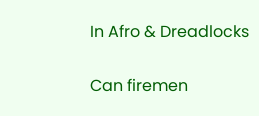In Afro & Dreadlocks

Can firemen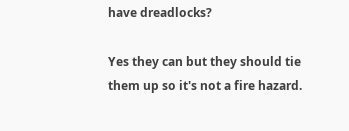have dreadlocks?

Yes they can but they should tie them up so it's not a fire hazard.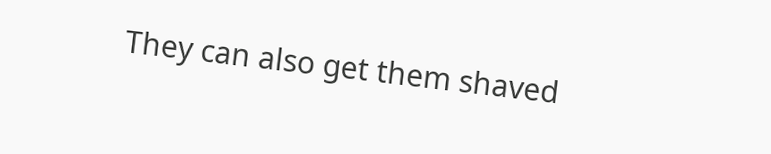They can also get them shaved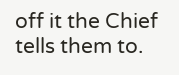off it the Chief tells them to.